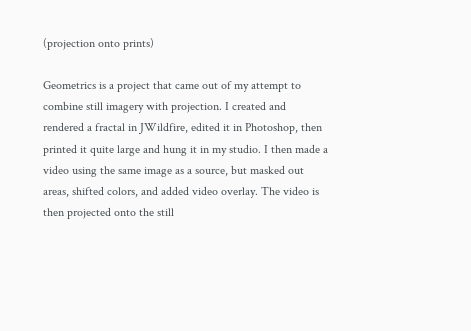(projection onto prints)

Geometrics is a project that came out of my attempt to combine still imagery with projection. I created and rendered a fractal in JWildfire, edited it in Photoshop, then printed it quite large and hung it in my studio. I then made a video using the same image as a source, but masked out areas, shifted colors, and added video overlay. The video is then projected onto the still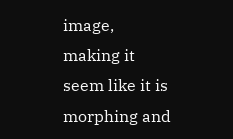image, making it seem like it is morphing and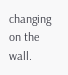changing on the wall.